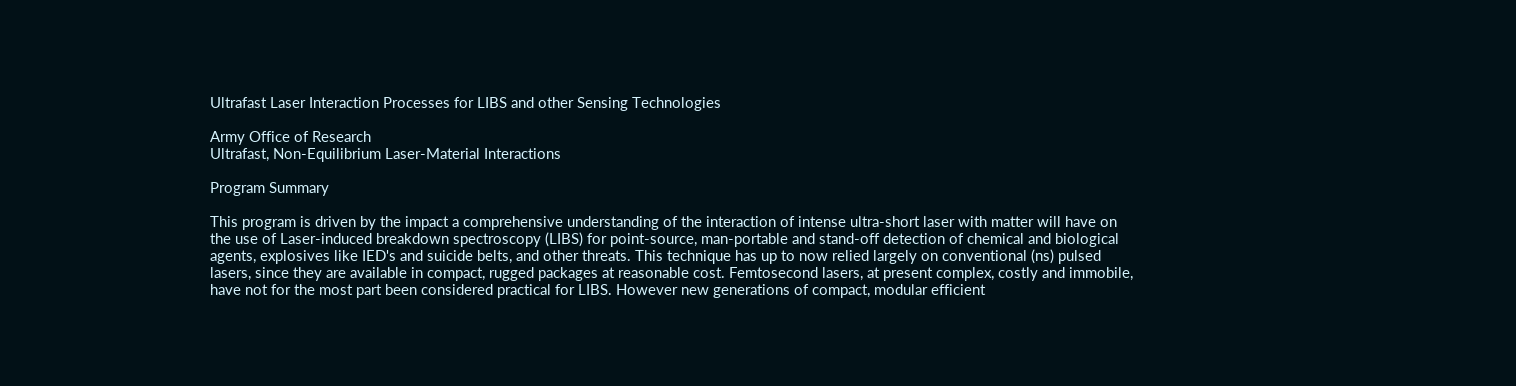Ultrafast Laser Interaction Processes for LIBS and other Sensing Technologies

Army Office of Research
Ultrafast, Non-Equilibrium Laser-Material Interactions

Program Summary

This program is driven by the impact a comprehensive understanding of the interaction of intense ultra-short laser with matter will have on the use of Laser-induced breakdown spectroscopy (LIBS) for point-source, man-portable and stand-off detection of chemical and biological agents, explosives like IED's and suicide belts, and other threats. This technique has up to now relied largely on conventional (ns) pulsed lasers, since they are available in compact, rugged packages at reasonable cost. Femtosecond lasers, at present complex, costly and immobile, have not for the most part been considered practical for LIBS. However new generations of compact, modular efficient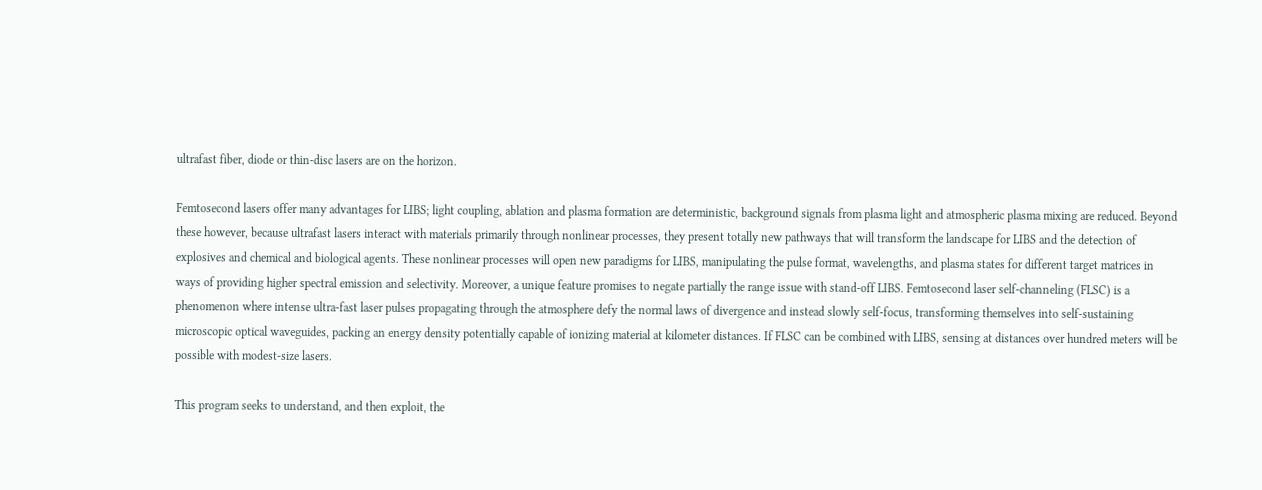ultrafast fiber, diode or thin-disc lasers are on the horizon.

Femtosecond lasers offer many advantages for LIBS; light coupling, ablation and plasma formation are deterministic, background signals from plasma light and atmospheric plasma mixing are reduced. Beyond these however, because ultrafast lasers interact with materials primarily through nonlinear processes, they present totally new pathways that will transform the landscape for LIBS and the detection of explosives and chemical and biological agents. These nonlinear processes will open new paradigms for LIBS, manipulating the pulse format, wavelengths, and plasma states for different target matrices in ways of providing higher spectral emission and selectivity. Moreover, a unique feature promises to negate partially the range issue with stand-off LIBS. Femtosecond laser self-channeling (FLSC) is a phenomenon where intense ultra-fast laser pulses propagating through the atmosphere defy the normal laws of divergence and instead slowly self-focus, transforming themselves into self-sustaining microscopic optical waveguides, packing an energy density potentially capable of ionizing material at kilometer distances. If FLSC can be combined with LIBS, sensing at distances over hundred meters will be possible with modest-size lasers.

This program seeks to understand, and then exploit, the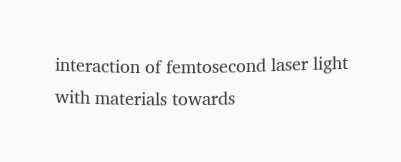interaction of femtosecond laser light with materials towards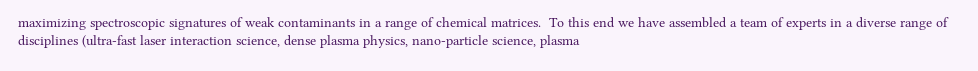maximizing spectroscopic signatures of weak contaminants in a range of chemical matrices.  To this end we have assembled a team of experts in a diverse range of disciplines (ultra-fast laser interaction science, dense plasma physics, nano-particle science, plasma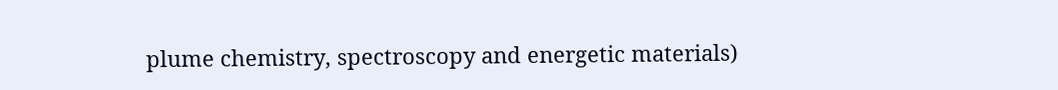plume chemistry, spectroscopy and energetic materials)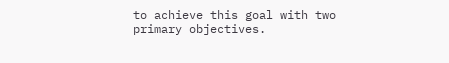to achieve this goal with two primary objectives.